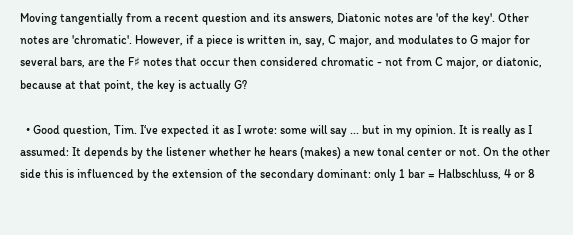Moving tangentially from a recent question and its answers, Diatonic notes are 'of the key'. Other notes are 'chromatic'. However, if a piece is written in, say, C major, and modulates to G major for several bars, are the F♯ notes that occur then considered chromatic - not from C major, or diatonic, because at that point, the key is actually G?

  • Good question, Tim. I‘ve expected it as I wrote: some will say ... but in my opinion. It is really as I assumed: It depends by the listener whether he hears (makes) a new tonal center or not. On the other side this is influenced by the extension of the secondary dominant: only 1 bar = Halbschluss, 4 or 8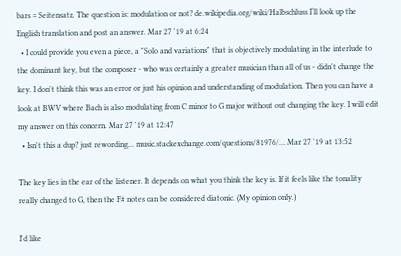bars = Seitensatz. The question is: modulation or not? de.wikipedia.org/wiki/Halbschluss I‘ll look up the English translation and post an answer. Mar 27 '19 at 6:24
  • I could provide you even a piece, a "Solo and variations" that is objectively modulating in the interlude to the dominant key, but the composer - who was certainly a greater musician than all of us - didn't change the key. I don't think this was an error or just his opinion and understanding of modulation. Then you can have a look at BWV where Bach is also modulating from C minor to G major without out changing the key. I will edit my answer on this concern. Mar 27 '19 at 12:47
  • Isn't this a dup? just rewording... music.stackexchange.com/questions/81976/… Mar 27 '19 at 13:52

The key lies in the ear of the listener. It depends on what you think the key is. If it feels like the tonality really changed to G, then the F# notes can be considered diatonic. (My opinion only.)

I'd like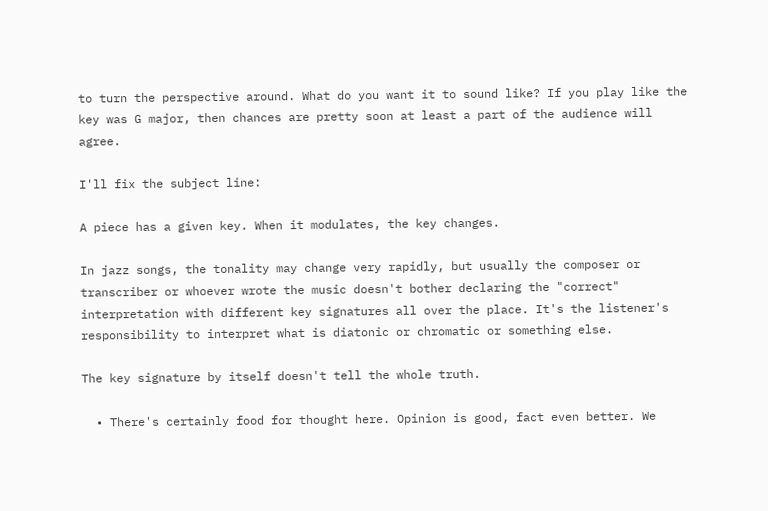to turn the perspective around. What do you want it to sound like? If you play like the key was G major, then chances are pretty soon at least a part of the audience will agree.

I'll fix the subject line:

A piece has a given key. When it modulates, the key changes.

In jazz songs, the tonality may change very rapidly, but usually the composer or transcriber or whoever wrote the music doesn't bother declaring the "correct" interpretation with different key signatures all over the place. It's the listener's responsibility to interpret what is diatonic or chromatic or something else.

The key signature by itself doesn't tell the whole truth.

  • There's certainly food for thought here. Opinion is good, fact even better. We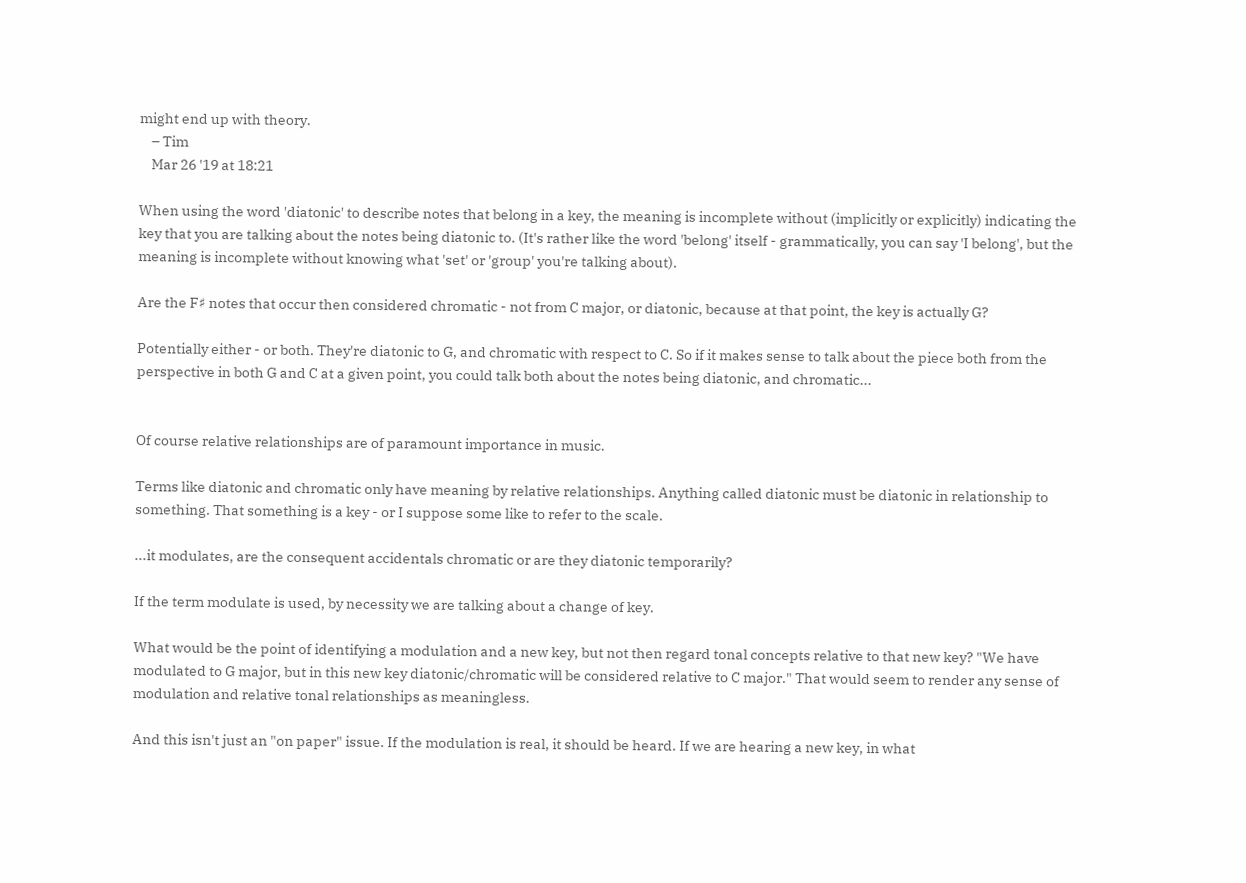might end up with theory.
    – Tim
    Mar 26 '19 at 18:21

When using the word 'diatonic' to describe notes that belong in a key, the meaning is incomplete without (implicitly or explicitly) indicating the key that you are talking about the notes being diatonic to. (It's rather like the word 'belong' itself - grammatically, you can say 'I belong', but the meaning is incomplete without knowing what 'set' or 'group' you're talking about).

Are the F♯ notes that occur then considered chromatic - not from C major, or diatonic, because at that point, the key is actually G?

Potentially either - or both. They're diatonic to G, and chromatic with respect to C. So if it makes sense to talk about the piece both from the perspective in both G and C at a given point, you could talk both about the notes being diatonic, and chromatic...


Of course relative relationships are of paramount importance in music.

Terms like diatonic and chromatic only have meaning by relative relationships. Anything called diatonic must be diatonic in relationship to something. That something is a key - or I suppose some like to refer to the scale.

...it modulates, are the consequent accidentals chromatic or are they diatonic temporarily?

If the term modulate is used, by necessity we are talking about a change of key.

What would be the point of identifying a modulation and a new key, but not then regard tonal concepts relative to that new key? "We have modulated to G major, but in this new key diatonic/chromatic will be considered relative to C major." That would seem to render any sense of modulation and relative tonal relationships as meaningless.

And this isn't just an "on paper" issue. If the modulation is real, it should be heard. If we are hearing a new key, in what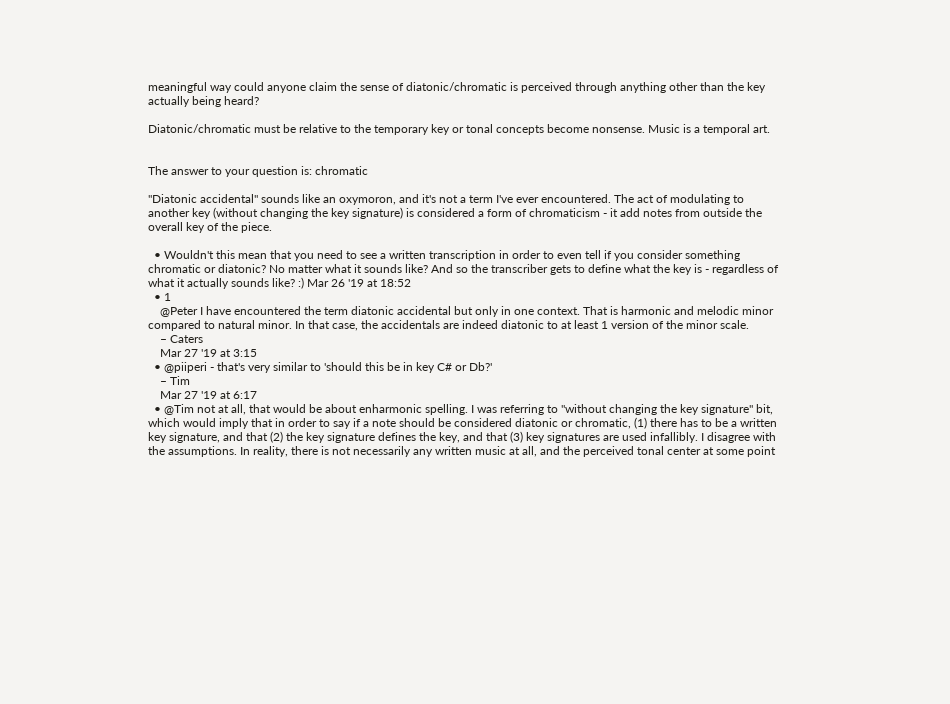meaningful way could anyone claim the sense of diatonic/chromatic is perceived through anything other than the key actually being heard?

Diatonic/chromatic must be relative to the temporary key or tonal concepts become nonsense. Music is a temporal art.


The answer to your question is: chromatic

"Diatonic accidental" sounds like an oxymoron, and it's not a term I've ever encountered. The act of modulating to another key (without changing the key signature) is considered a form of chromaticism - it add notes from outside the overall key of the piece.

  • Wouldn't this mean that you need to see a written transcription in order to even tell if you consider something chromatic or diatonic? No matter what it sounds like? And so the transcriber gets to define what the key is - regardless of what it actually sounds like? :) Mar 26 '19 at 18:52
  • 1
    @Peter I have encountered the term diatonic accidental but only in one context. That is harmonic and melodic minor compared to natural minor. In that case, the accidentals are indeed diatonic to at least 1 version of the minor scale.
    – Caters
    Mar 27 '19 at 3:15
  • @piiperi - that's very similar to 'should this be in key C# or Db?'
    – Tim
    Mar 27 '19 at 6:17
  • @Tim not at all, that would be about enharmonic spelling. I was referring to "without changing the key signature" bit, which would imply that in order to say if a note should be considered diatonic or chromatic, (1) there has to be a written key signature, and that (2) the key signature defines the key, and that (3) key signatures are used infallibly. I disagree with the assumptions. In reality, there is not necessarily any written music at all, and the perceived tonal center at some point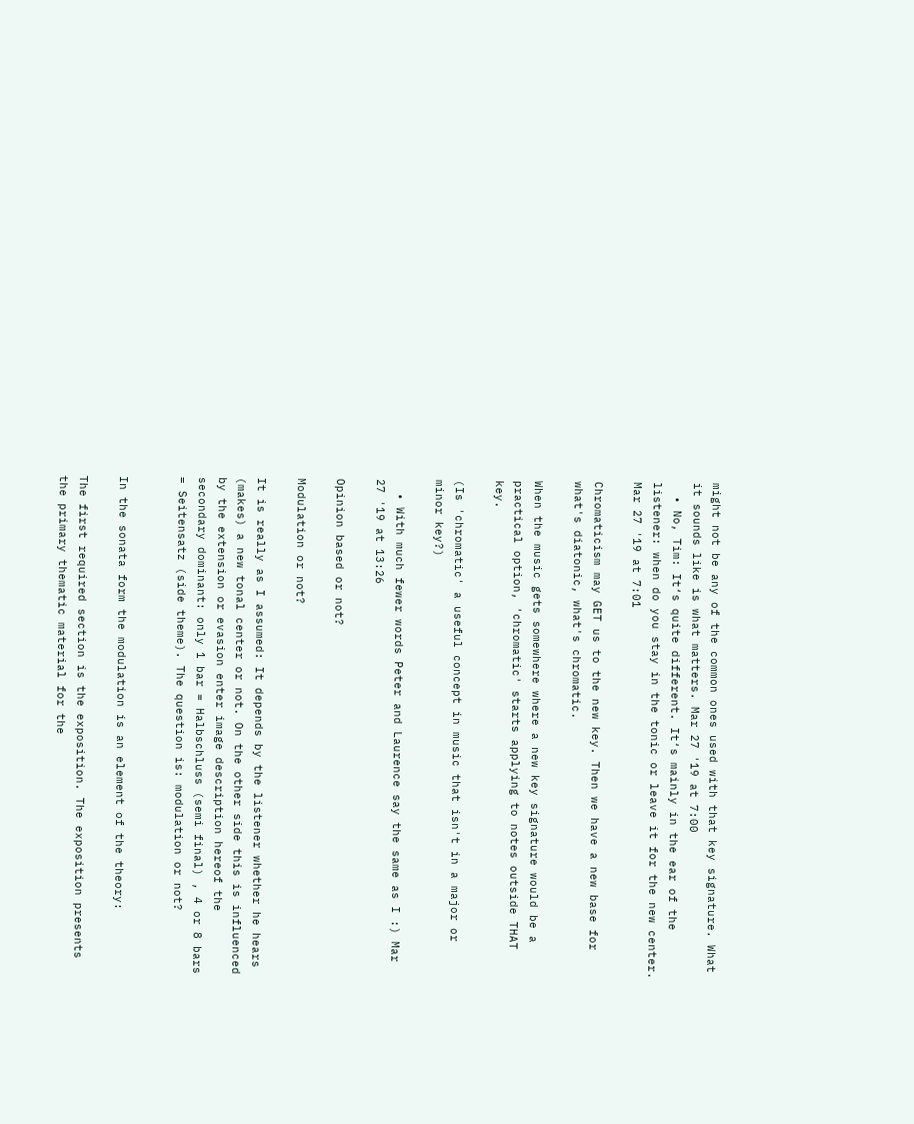might not be any of the common ones used with that key signature. What it sounds like is what matters. Mar 27 '19 at 7:00
  • No, Tim: It‘s quite different. It‘s mainly in the ear of the listener: when do you stay in the tonic or leave it for the new center. Mar 27 '19 at 7:01

Chromaticism may GET us to the new key. Then we have a new base for what's diatonic, what's chromatic.

When the music gets somewhere where a new key signature would be a practical option, 'chromatic' starts applying to notes outside THAT key.

(Is 'chromatic' a useful concept in music that isn't in a major or minor key?)

  • With much fewer words Peter and Laurence say the same as I :) Mar 27 '19 at 13:26

Opinion based or not?

Modulation or not?

It is really as I assumed: It depends by the listener whether he hears (makes) a new tonal center or not. On the other side this is influenced by the extension or evasion enter image description hereof the secondary dominant: only 1 bar = Halbschluss (semi final) , 4 or 8 bars = Seitensatz (side theme). The question is: modulation or not?


In the sonata form the modulation is an element of the theory:

The first required section is the exposition. The exposition presents the primary thematic material for the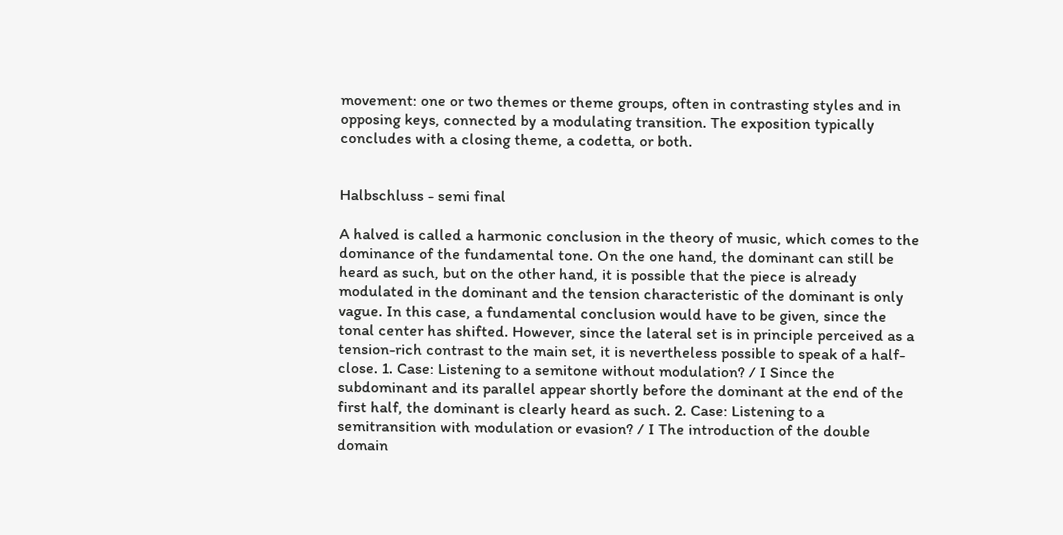movement: one or two themes or theme groups, often in contrasting styles and in opposing keys, connected by a modulating transition. The exposition typically concludes with a closing theme, a codetta, or both.


Halbschluss - semi final

A halved is called a harmonic conclusion in the theory of music, which comes to the dominance of the fundamental tone. On the one hand, the dominant can still be heard as such, but on the other hand, it is possible that the piece is already modulated in the dominant and the tension characteristic of the dominant is only vague. In this case, a fundamental conclusion would have to be given, since the tonal center has shifted. However, since the lateral set is in principle perceived as a tension-rich contrast to the main set, it is nevertheless possible to speak of a half-close. 1. Case: Listening to a semitone without modulation? / I Since the subdominant and its parallel appear shortly before the dominant at the end of the first half, the dominant is clearly heard as such. 2. Case: Listening to a semitransition with modulation or evasion? / I The introduction of the double domain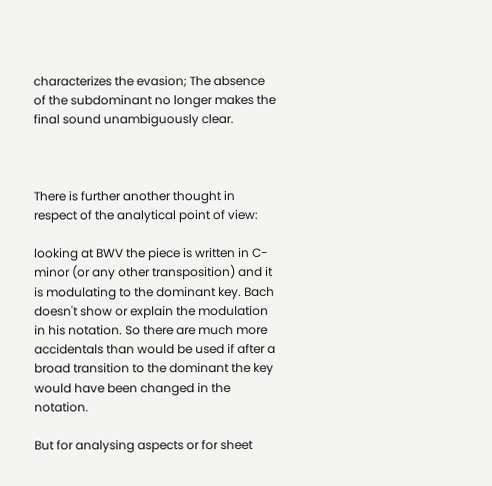characterizes the evasion; The absence of the subdominant no longer makes the final sound unambiguously clear.



There is further another thought in respect of the analytical point of view:

looking at BWV the piece is written in C-minor (or any other transposition) and it is modulating to the dominant key. Bach doesn't show or explain the modulation in his notation. So there are much more accidentals than would be used if after a broad transition to the dominant the key would have been changed in the notation.

But for analysing aspects or for sheet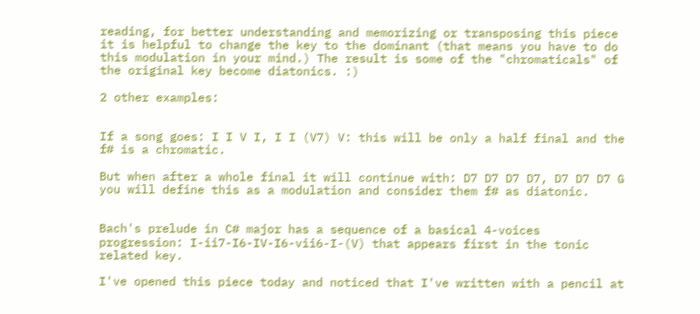reading, for better understanding and memorizing or transposing this piece it is helpful to change the key to the dominant (that means you have to do this modulation in your mind.) The result is some of the "chromaticals" of the original key become diatonics. :)

2 other examples:


If a song goes: I I V I, I I (V7) V: this will be only a half final and the f# is a chromatic.

But when after a whole final it will continue with: D7 D7 D7 D7, D7 D7 D7 G you will define this as a modulation and consider them f# as diatonic.


Bach's prelude in C# major has a sequence of a basical 4-voices progression: I-ii7-I6-IV-I6-vii6-I-(V) that appears first in the tonic related key.

I've opened this piece today and noticed that I've written with a pencil at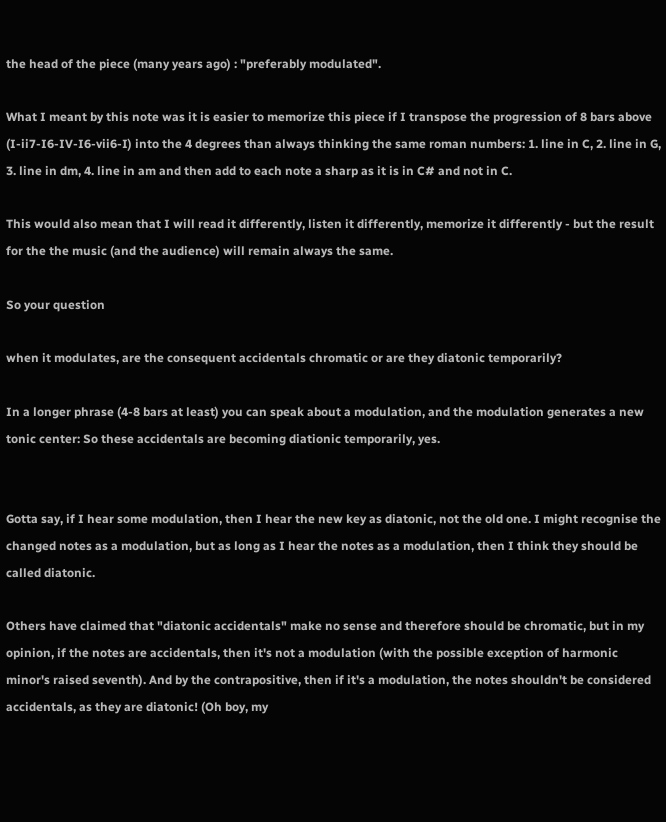the head of the piece (many years ago) : "preferably modulated".

What I meant by this note was it is easier to memorize this piece if I transpose the progression of 8 bars above (I-ii7-I6-IV-I6-vii6-I) into the 4 degrees than always thinking the same roman numbers: 1. line in C, 2. line in G, 3. line in dm, 4. line in am and then add to each note a sharp as it is in C# and not in C.

This would also mean that I will read it differently, listen it differently, memorize it differently - but the result for the the music (and the audience) will remain always the same.

So your question

when it modulates, are the consequent accidentals chromatic or are they diatonic temporarily?

In a longer phrase (4-8 bars at least) you can speak about a modulation, and the modulation generates a new tonic center: So these accidentals are becoming diationic temporarily, yes.


Gotta say, if I hear some modulation, then I hear the new key as diatonic, not the old one. I might recognise the changed notes as a modulation, but as long as I hear the notes as a modulation, then I think they should be called diatonic.

Others have claimed that "diatonic accidentals" make no sense and therefore should be chromatic, but in my opinion, if the notes are accidentals, then it's not a modulation (with the possible exception of harmonic minor's raised seventh). And by the contrapositive, then if it's a modulation, the notes shouldn't be considered accidentals, as they are diatonic! (Oh boy, my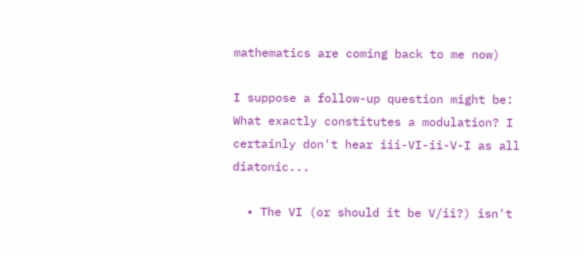mathematics are coming back to me now)

I suppose a follow-up question might be: What exactly constitutes a modulation? I certainly don't hear iii-VI-ii-V-I as all diatonic...

  • The VI (or should it be V/ii?) isn't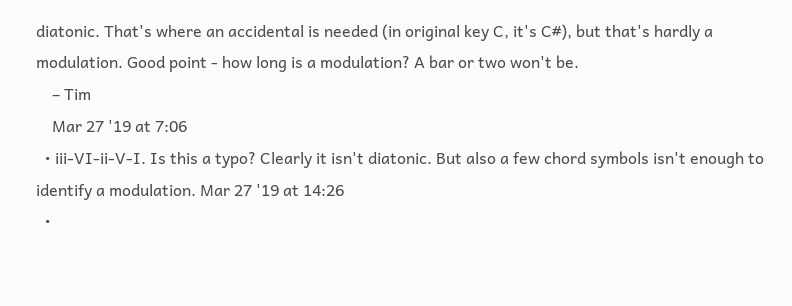diatonic. That's where an accidental is needed (in original key C, it's C#), but that's hardly a modulation. Good point - how long is a modulation? A bar or two won't be.
    – Tim
    Mar 27 '19 at 7:06
  • iii-VI-ii-V-I. Is this a typo? Clearly it isn't diatonic. But also a few chord symbols isn't enough to identify a modulation. Mar 27 '19 at 14:26
  •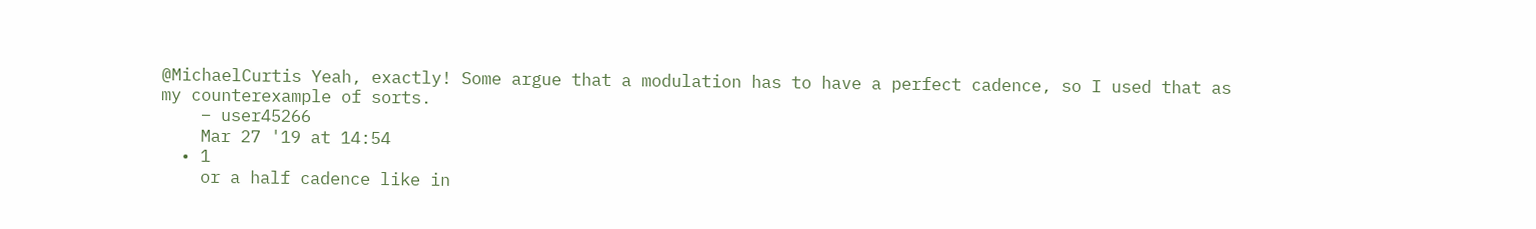@MichaelCurtis Yeah, exactly! Some argue that a modulation has to have a perfect cadence, so I used that as my counterexample of sorts.
    – user45266
    Mar 27 '19 at 14:54
  • 1
    or a half cadence like in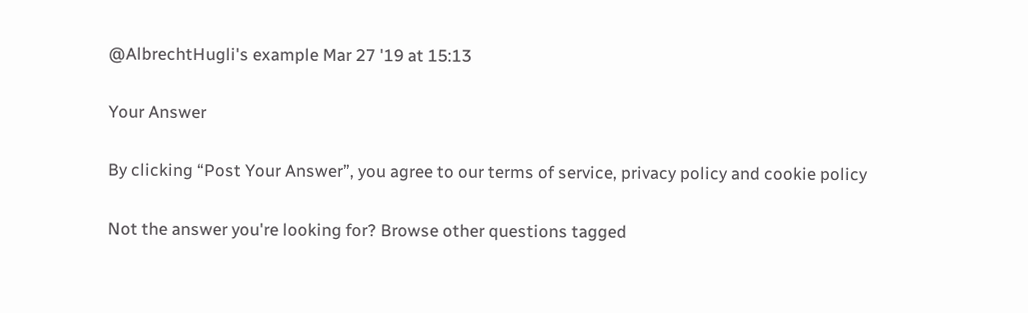@AlbrechtHugli's example Mar 27 '19 at 15:13

Your Answer

By clicking “Post Your Answer”, you agree to our terms of service, privacy policy and cookie policy

Not the answer you're looking for? Browse other questions tagged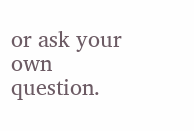or ask your own question.